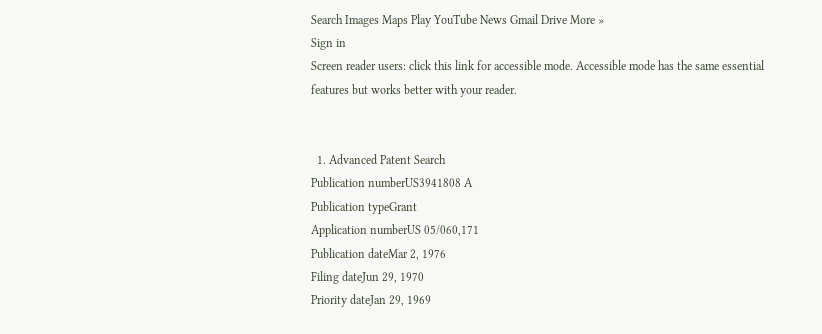Search Images Maps Play YouTube News Gmail Drive More »
Sign in
Screen reader users: click this link for accessible mode. Accessible mode has the same essential features but works better with your reader.


  1. Advanced Patent Search
Publication numberUS3941808 A
Publication typeGrant
Application numberUS 05/060,171
Publication dateMar 2, 1976
Filing dateJun 29, 1970
Priority dateJan 29, 1969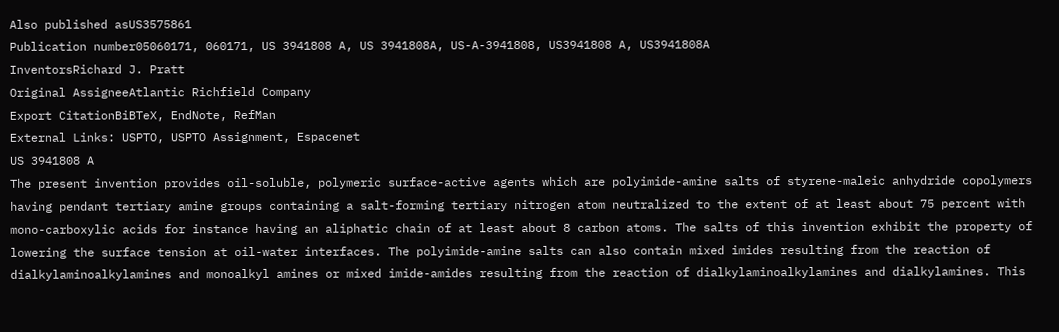Also published asUS3575861
Publication number05060171, 060171, US 3941808 A, US 3941808A, US-A-3941808, US3941808 A, US3941808A
InventorsRichard J. Pratt
Original AssigneeAtlantic Richfield Company
Export CitationBiBTeX, EndNote, RefMan
External Links: USPTO, USPTO Assignment, Espacenet
US 3941808 A
The present invention provides oil-soluble, polymeric surface-active agents which are polyimide-amine salts of styrene-maleic anhydride copolymers having pendant tertiary amine groups containing a salt-forming tertiary nitrogen atom neutralized to the extent of at least about 75 percent with mono-carboxylic acids for instance having an aliphatic chain of at least about 8 carbon atoms. The salts of this invention exhibit the property of lowering the surface tension at oil-water interfaces. The polyimide-amine salts can also contain mixed imides resulting from the reaction of dialkylaminoalkylamines and monoalkyl amines or mixed imide-amides resulting from the reaction of dialkylaminoalkylamines and dialkylamines. This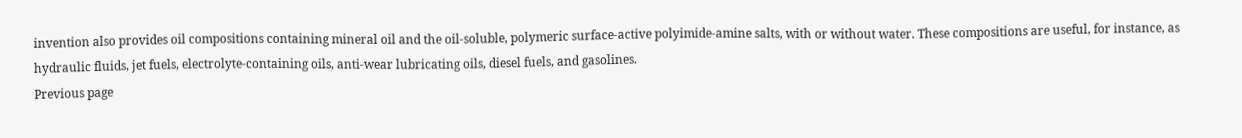invention also provides oil compositions containing mineral oil and the oil-soluble, polymeric surface-active polyimide-amine salts, with or without water. These compositions are useful, for instance, as hydraulic fluids, jet fuels, electrolyte-containing oils, anti-wear lubricating oils, diesel fuels, and gasolines.
Previous page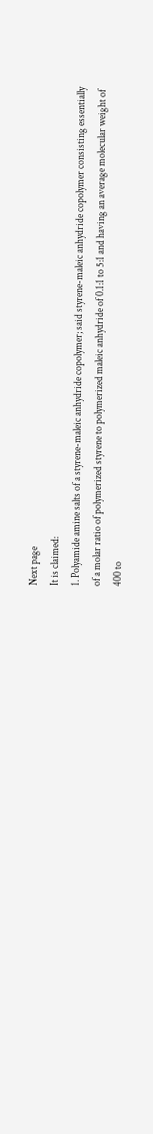Next page
It is claimed:
1. Polyamide amine salts of a styrene-maleic anhydride copolymer; said styrene-maleic anhydride copolymer consisting essentially of a molar ratio of polymerized styrene to polymerized maleic anhydride of 0.1:1 to 5:1 and having an average molecular weight of 400 to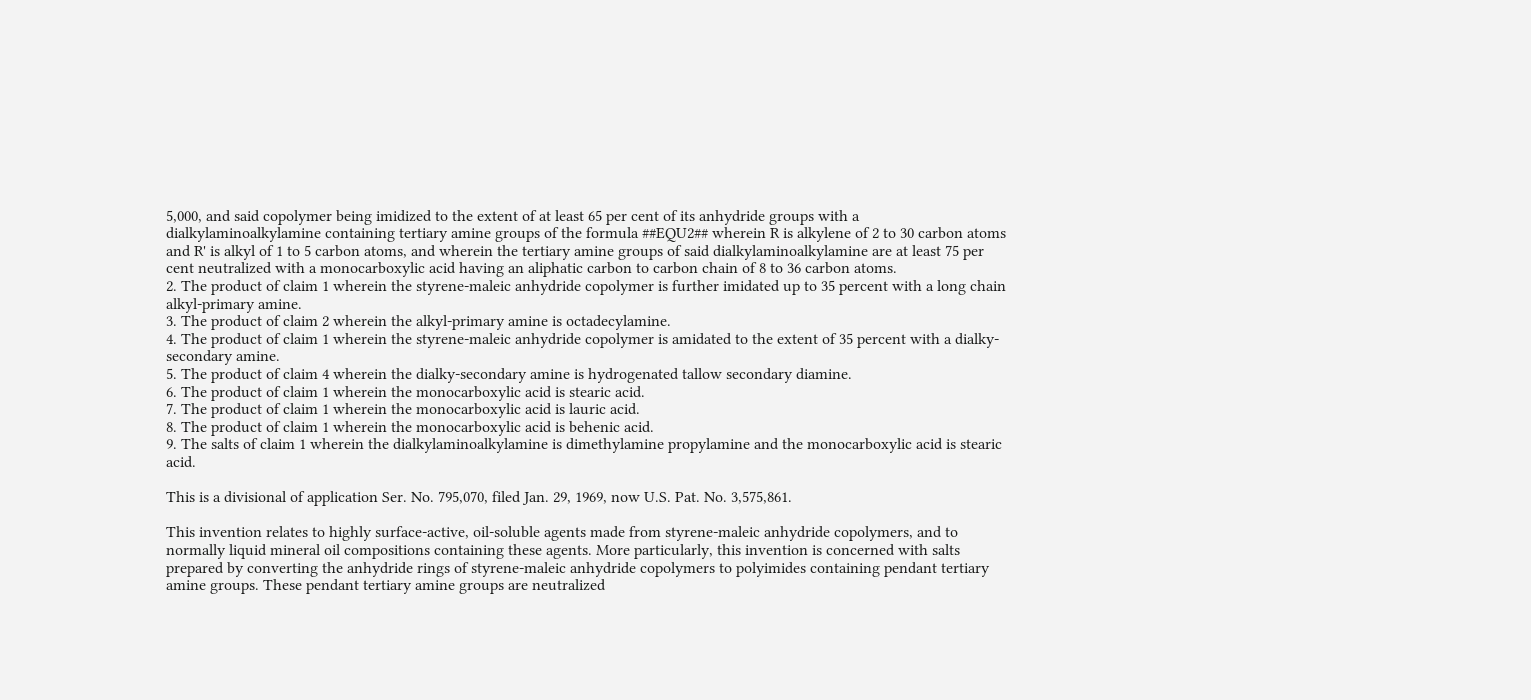5,000, and said copolymer being imidized to the extent of at least 65 per cent of its anhydride groups with a dialkylaminoalkylamine containing tertiary amine groups of the formula ##EQU2## wherein R is alkylene of 2 to 30 carbon atoms and R' is alkyl of 1 to 5 carbon atoms, and wherein the tertiary amine groups of said dialkylaminoalkylamine are at least 75 per cent neutralized with a monocarboxylic acid having an aliphatic carbon to carbon chain of 8 to 36 carbon atoms.
2. The product of claim 1 wherein the styrene-maleic anhydride copolymer is further imidated up to 35 percent with a long chain alkyl-primary amine.
3. The product of claim 2 wherein the alkyl-primary amine is octadecylamine.
4. The product of claim 1 wherein the styrene-maleic anhydride copolymer is amidated to the extent of 35 percent with a dialky-secondary amine.
5. The product of claim 4 wherein the dialky-secondary amine is hydrogenated tallow secondary diamine.
6. The product of claim 1 wherein the monocarboxylic acid is stearic acid.
7. The product of claim 1 wherein the monocarboxylic acid is lauric acid.
8. The product of claim 1 wherein the monocarboxylic acid is behenic acid.
9. The salts of claim 1 wherein the dialkylaminoalkylamine is dimethylamine propylamine and the monocarboxylic acid is stearic acid.

This is a divisional of application Ser. No. 795,070, filed Jan. 29, 1969, now U.S. Pat. No. 3,575,861.

This invention relates to highly surface-active, oil-soluble agents made from styrene-maleic anhydride copolymers, and to normally liquid mineral oil compositions containing these agents. More particularly, this invention is concerned with salts prepared by converting the anhydride rings of styrene-maleic anhydride copolymers to polyimides containing pendant tertiary amine groups. These pendant tertiary amine groups are neutralized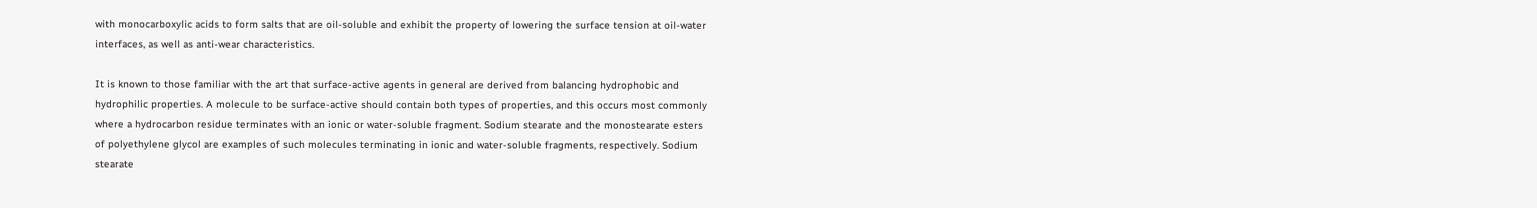with monocarboxylic acids to form salts that are oil-soluble and exhibit the property of lowering the surface tension at oil-water interfaces, as well as anti-wear characteristics.

It is known to those familiar with the art that surface-active agents in general are derived from balancing hydrophobic and hydrophilic properties. A molecule to be surface-active should contain both types of properties, and this occurs most commonly where a hydrocarbon residue terminates with an ionic or water-soluble fragment. Sodium stearate and the monostearate esters of polyethylene glycol are examples of such molecules terminating in ionic and water-soluble fragments, respectively. Sodium stearate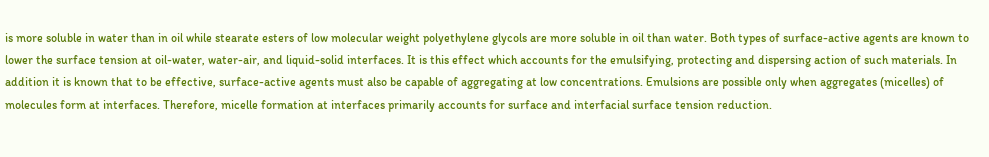is more soluble in water than in oil while stearate esters of low molecular weight polyethylene glycols are more soluble in oil than water. Both types of surface-active agents are known to lower the surface tension at oil-water, water-air, and liquid-solid interfaces. It is this effect which accounts for the emulsifying, protecting and dispersing action of such materials. In addition it is known that to be effective, surface-active agents must also be capable of aggregating at low concentrations. Emulsions are possible only when aggregates (micelles) of molecules form at interfaces. Therefore, micelle formation at interfaces primarily accounts for surface and interfacial surface tension reduction.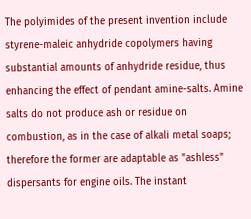The polyimides of the present invention include styrene-maleic anhydride copolymers having substantial amounts of anhydride residue, thus enhancing the effect of pendant amine-salts. Amine salts do not produce ash or residue on combustion, as in the case of alkali metal soaps; therefore the former are adaptable as "ashless" dispersants for engine oils. The instant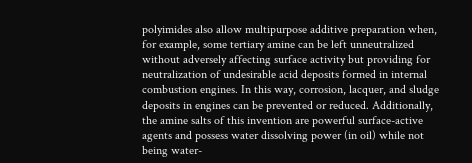polyimides also allow multipurpose additive preparation when, for example, some tertiary amine can be left unneutralized without adversely affecting surface activity but providing for neutralization of undesirable acid deposits formed in internal combustion engines. In this way, corrosion, lacquer, and sludge deposits in engines can be prevented or reduced. Additionally, the amine salts of this invention are powerful surface-active agents and possess water dissolving power (in oil) while not being water-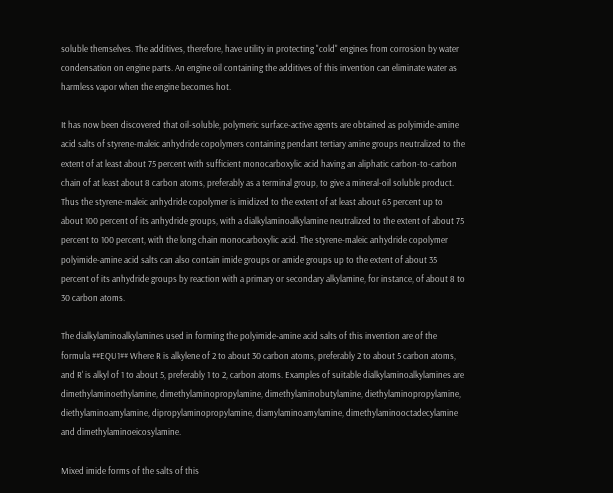soluble themselves. The additives, therefore, have utility in protecting "cold" engines from corrosion by water condensation on engine parts. An engine oil containing the additives of this invention can eliminate water as harmless vapor when the engine becomes hot.

It has now been discovered that oil-soluble, polymeric surface-active agents are obtained as polyimide-amine acid salts of styrene-maleic anhydride copolymers containing pendant tertiary amine groups neutralized to the extent of at least about 75 percent with sufficient monocarboxylic acid having an aliphatic carbon-to-carbon chain of at least about 8 carbon atoms, preferably as a terminal group, to give a mineral-oil soluble product. Thus the styrene-maleic anhydride copolymer is imidized to the extent of at least about 65 percent up to about 100 percent of its anhydride groups, with a dialkylaminoalkylamine neutralized to the extent of about 75 percent to 100 percent, with the long chain monocarboxylic acid. The styrene-maleic anhydride copolymer polyimide-amine acid salts can also contain imide groups or amide groups up to the extent of about 35 percent of its anhydride groups by reaction with a primary or secondary alkylamine, for instance, of about 8 to 30 carbon atoms.

The dialkylaminoalkylamines used in forming the polyimide-amine acid salts of this invention are of the formula ##EQU1## Where R is alkylene of 2 to about 30 carbon atoms, preferably 2 to about 5 carbon atoms, and R' is alkyl of 1 to about 5, preferably 1 to 2, carbon atoms. Examples of suitable dialkylaminoalkylamines are dimethylaminoethylamine, dimethylaminopropylamine, dimethylaminobutylamine, diethylaminopropylamine, diethylaminoamylamine, dipropylaminopropylamine, diamylaminoamylamine, dimethylaminooctadecylamine and dimethylaminoeicosylamine.

Mixed imide forms of the salts of this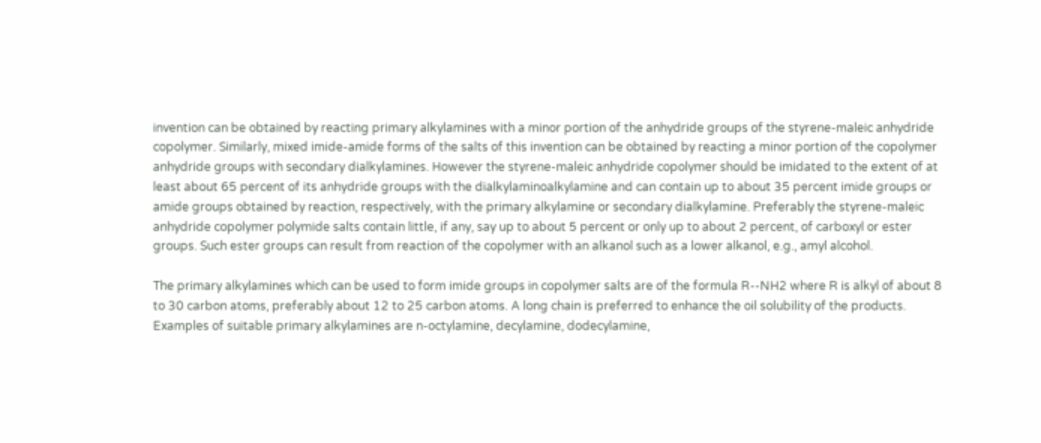invention can be obtained by reacting primary alkylamines with a minor portion of the anhydride groups of the styrene-maleic anhydride copolymer. Similarly, mixed imide-amide forms of the salts of this invention can be obtained by reacting a minor portion of the copolymer anhydride groups with secondary dialkylamines. However the styrene-maleic anhydride copolymer should be imidated to the extent of at least about 65 percent of its anhydride groups with the dialkylaminoalkylamine and can contain up to about 35 percent imide groups or amide groups obtained by reaction, respectively, with the primary alkylamine or secondary dialkylamine. Preferably the styrene-maleic anhydride copolymer polymide salts contain little, if any, say up to about 5 percent or only up to about 2 percent, of carboxyl or ester groups. Such ester groups can result from reaction of the copolymer with an alkanol such as a lower alkanol, e.g., amyl alcohol.

The primary alkylamines which can be used to form imide groups in copolymer salts are of the formula R--NH2 where R is alkyl of about 8 to 30 carbon atoms, preferably about 12 to 25 carbon atoms. A long chain is preferred to enhance the oil solubility of the products. Examples of suitable primary alkylamines are n-octylamine, decylamine, dodecylamine,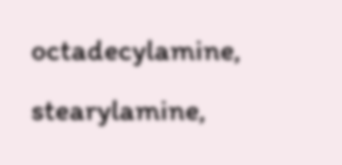octadecylamine, stearylamine,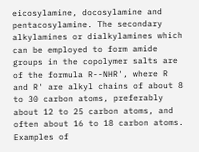eicosylamine, docosylamine and pentacosylamine. The secondary alkylamines or dialkylamines which can be employed to form amide groups in the copolymer salts are of the formula R--NHR', where R and R' are alkyl chains of about 8 to 30 carbon atoms, preferably about 12 to 25 carbon atoms, and often about 16 to 18 carbon atoms. Examples of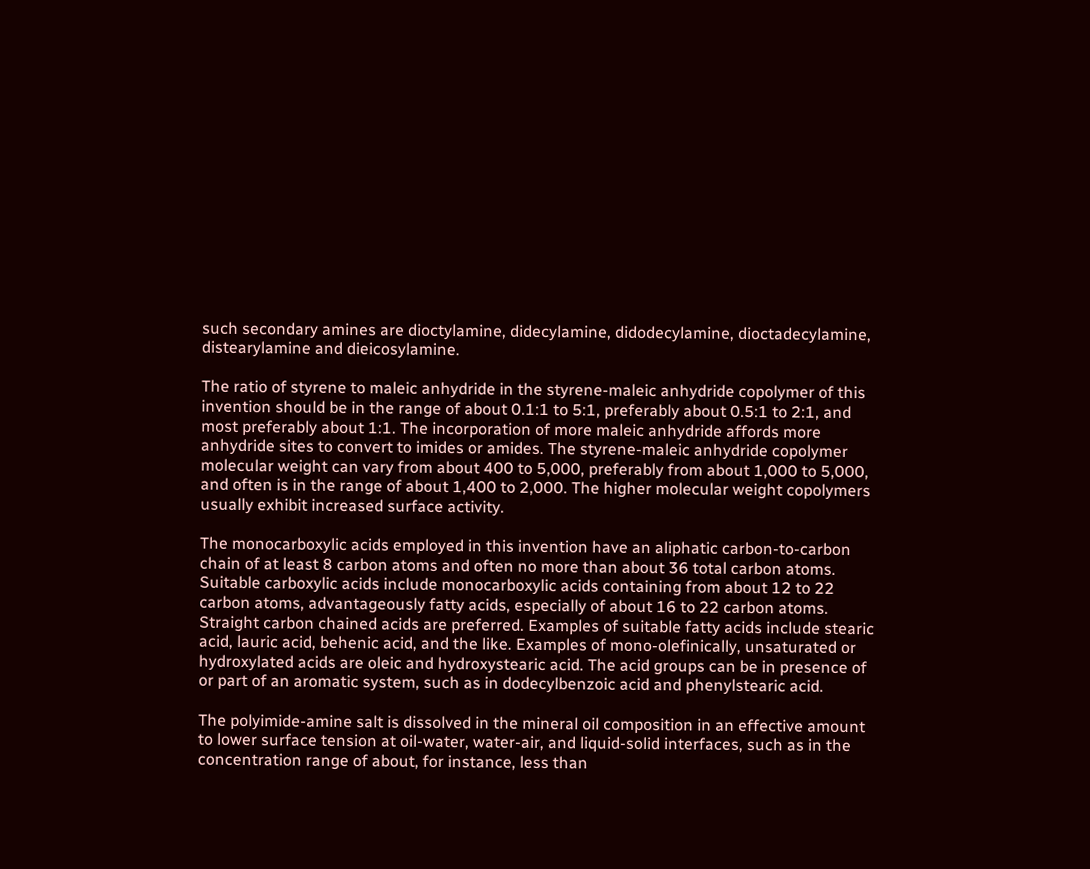such secondary amines are dioctylamine, didecylamine, didodecylamine, dioctadecylamine, distearylamine and dieicosylamine.

The ratio of styrene to maleic anhydride in the styrene-maleic anhydride copolymer of this invention should be in the range of about 0.1:1 to 5:1, preferably about 0.5:1 to 2:1, and most preferably about 1:1. The incorporation of more maleic anhydride affords more anhydride sites to convert to imides or amides. The styrene-maleic anhydride copolymer molecular weight can vary from about 400 to 5,000, preferably from about 1,000 to 5,000, and often is in the range of about 1,400 to 2,000. The higher molecular weight copolymers usually exhibit increased surface activity.

The monocarboxylic acids employed in this invention have an aliphatic carbon-to-carbon chain of at least 8 carbon atoms and often no more than about 36 total carbon atoms. Suitable carboxylic acids include monocarboxylic acids containing from about 12 to 22 carbon atoms, advantageously fatty acids, especially of about 16 to 22 carbon atoms. Straight carbon chained acids are preferred. Examples of suitable fatty acids include stearic acid, lauric acid, behenic acid, and the like. Examples of mono-olefinically, unsaturated or hydroxylated acids are oleic and hydroxystearic acid. The acid groups can be in presence of or part of an aromatic system, such as in dodecylbenzoic acid and phenylstearic acid.

The polyimide-amine salt is dissolved in the mineral oil composition in an effective amount to lower surface tension at oil-water, water-air, and liquid-solid interfaces, such as in the concentration range of about, for instance, less than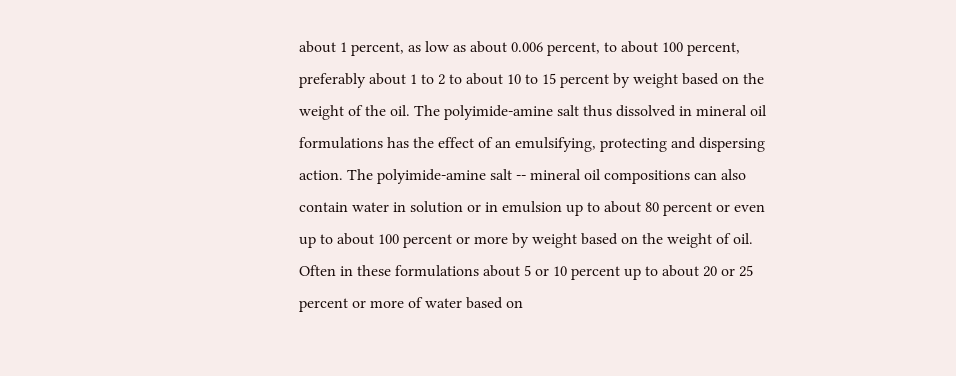about 1 percent, as low as about 0.006 percent, to about 100 percent, preferably about 1 to 2 to about 10 to 15 percent by weight based on the weight of the oil. The polyimide-amine salt thus dissolved in mineral oil formulations has the effect of an emulsifying, protecting and dispersing action. The polyimide-amine salt -- mineral oil compositions can also contain water in solution or in emulsion up to about 80 percent or even up to about 100 percent or more by weight based on the weight of oil. Often in these formulations about 5 or 10 percent up to about 20 or 25 percent or more of water based on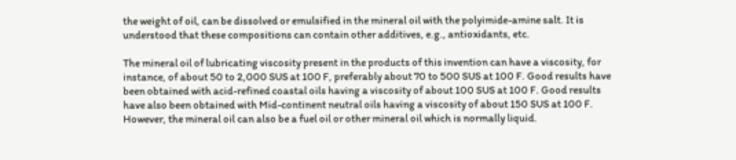the weight of oil, can be dissolved or emulsified in the mineral oil with the polyimide-amine salt. It is understood that these compositions can contain other additives, e.g., antioxidants, etc.

The mineral oil of lubricating viscosity present in the products of this invention can have a viscosity, for instance, of about 50 to 2,000 SUS at 100 F, preferably about 70 to 500 SUS at 100 F. Good results have been obtained with acid-refined coastal oils having a viscosity of about 100 SUS at 100 F. Good results have also been obtained with Mid-continent neutral oils having a viscosity of about 150 SUS at 100 F. However, the mineral oil can also be a fuel oil or other mineral oil which is normally liquid.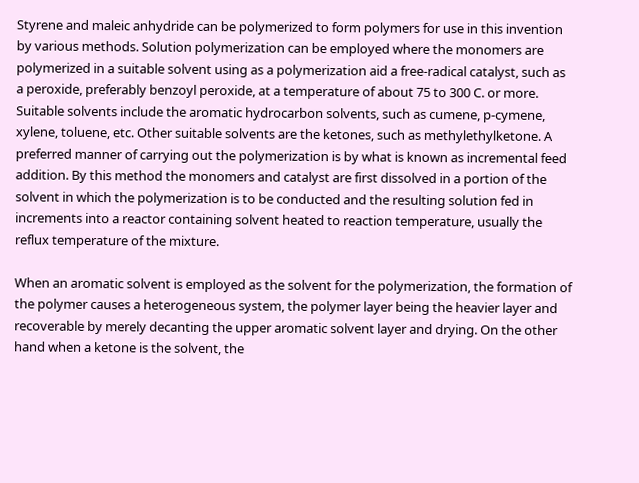Styrene and maleic anhydride can be polymerized to form polymers for use in this invention by various methods. Solution polymerization can be employed where the monomers are polymerized in a suitable solvent using as a polymerization aid a free-radical catalyst, such as a peroxide, preferably benzoyl peroxide, at a temperature of about 75 to 300 C. or more. Suitable solvents include the aromatic hydrocarbon solvents, such as cumene, p-cymene, xylene, toluene, etc. Other suitable solvents are the ketones, such as methylethylketone. A preferred manner of carrying out the polymerization is by what is known as incremental feed addition. By this method the monomers and catalyst are first dissolved in a portion of the solvent in which the polymerization is to be conducted and the resulting solution fed in increments into a reactor containing solvent heated to reaction temperature, usually the reflux temperature of the mixture.

When an aromatic solvent is employed as the solvent for the polymerization, the formation of the polymer causes a heterogeneous system, the polymer layer being the heavier layer and recoverable by merely decanting the upper aromatic solvent layer and drying. On the other hand when a ketone is the solvent, the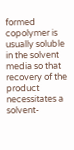formed copolymer is usually soluble in the solvent media so that recovery of the product necessitates a solvent-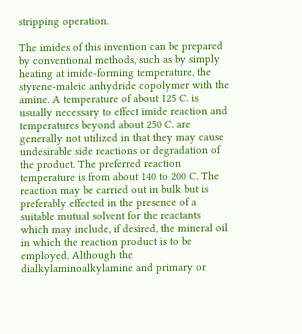stripping operation.

The imides of this invention can be prepared by conventional methods, such as by simply heating at imide-forming temperature, the styrene-maleic anhydride copolymer with the amine. A temperature of about 125 C. is usually necessary to effect imide reaction and temperatures beyond about 250 C. are generally not utilized in that they may cause undesirable side reactions or degradation of the product. The preferred reaction temperature is from about 140 to 200 C. The reaction may be carried out in bulk but is preferably effected in the presence of a suitable mutual solvent for the reactants which may include, if desired, the mineral oil in which the reaction product is to be employed. Although the dialkylaminoalkylamine and primary or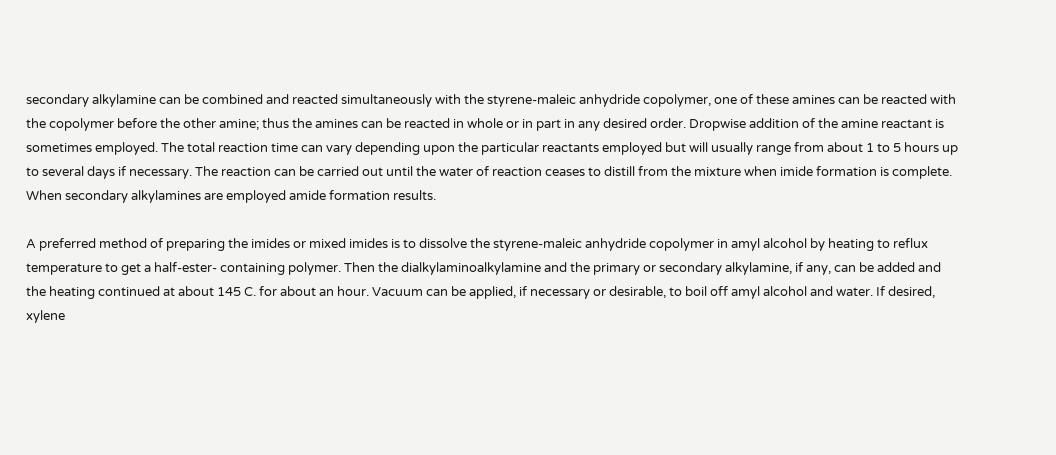secondary alkylamine can be combined and reacted simultaneously with the styrene-maleic anhydride copolymer, one of these amines can be reacted with the copolymer before the other amine; thus the amines can be reacted in whole or in part in any desired order. Dropwise addition of the amine reactant is sometimes employed. The total reaction time can vary depending upon the particular reactants employed but will usually range from about 1 to 5 hours up to several days if necessary. The reaction can be carried out until the water of reaction ceases to distill from the mixture when imide formation is complete. When secondary alkylamines are employed amide formation results.

A preferred method of preparing the imides or mixed imides is to dissolve the styrene-maleic anhydride copolymer in amyl alcohol by heating to reflux temperature to get a half-ester- containing polymer. Then the dialkylaminoalkylamine and the primary or secondary alkylamine, if any, can be added and the heating continued at about 145 C. for about an hour. Vacuum can be applied, if necessary or desirable, to boil off amyl alcohol and water. If desired, xylene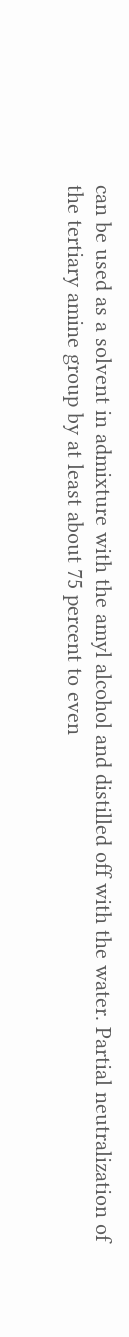can be used as a solvent in admixture with the amyl alcohol and distilled off with the water. Partial neutralization of the tertiary amine group by at least about 75 percent to even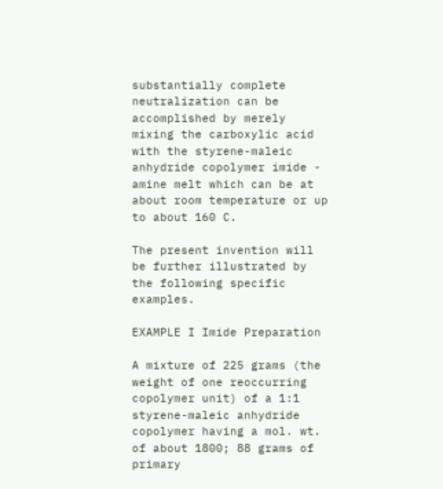substantially complete neutralization can be accomplished by merely mixing the carboxylic acid with the styrene-maleic anhydride copolymer imide - amine melt which can be at about room temperature or up to about 160 C.

The present invention will be further illustrated by the following specific examples.

EXAMPLE I Imide Preparation

A mixture of 225 grams (the weight of one reoccurring copolymer unit) of a 1:1 styrene-maleic anhydride copolymer having a mol. wt. of about 1800; 88 grams of primary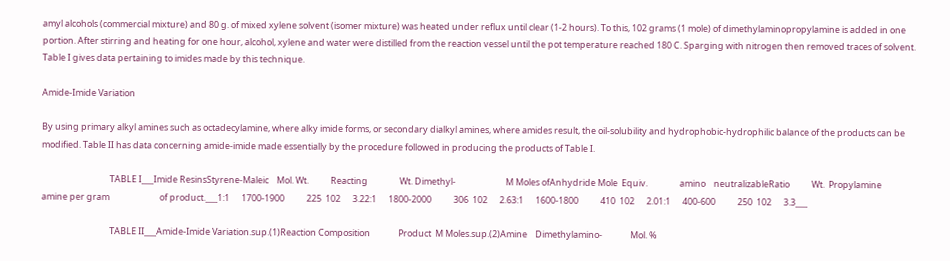amyl alcohols (commercial mixture) and 80 g. of mixed xylene solvent (isomer mixture) was heated under reflux until clear (1-2 hours). To this, 102 grams (1 mole) of dimethylaminopropylamine is added in one portion. After stirring and heating for one hour, alcohol, xylene and water were distilled from the reaction vessel until the pot temperature reached 180 C. Sparging with nitrogen then removed traces of solvent. Table I gives data pertaining to imides made by this technique.

Amide-Imide Variation

By using primary alkyl amines such as octadecylamine, where alky imide forms, or secondary dialkyl amines, where amides result, the oil-solubility and hydrophobic-hydrophilic balance of the products can be modified. Table II has data concerning amide-imide made essentially by the procedure followed in producing the products of Table I.

                                  TABLE I___Imide ResinsStyrene-Maleic    Mol. Wt.           Reacting                Wt. Dimethyl-                         M Moles ofAnhydride Mole  Equiv.                amino    neutralizableRatio           Wt.  Propylamine                         amine per gram                         of product.___1:1      1700-1900           225  102      3.22:1      1800-2000           306  102      2.63:1      1600-1800           410  102      2.01:1      400-600           250  102      3.3___

                                  TABLE II___Amide-Imide Variation.sup.(1)Reaction Composition              Product  M Moles.sup.(2)Amine    Dimethylamino-              Mol. %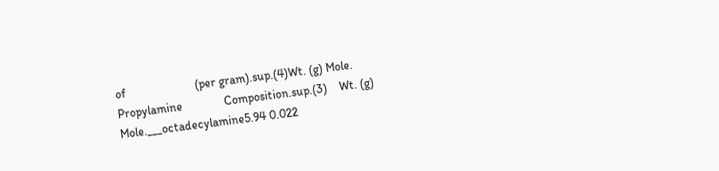of                       (per gram).sup.(4)Wt. (g) Mole.    Propylamine              Composition.sup.(3)    Wt. (g)         Mole.___octadecylamine5.94 0.022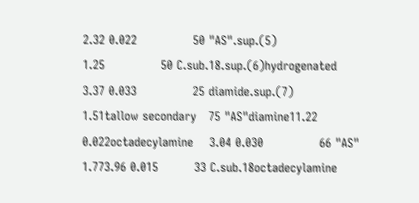2.32 0.022              50 "AS".sup.(5)                       1.25              50 C.sub.18.sup.(6)hydrogenated    3.37 0.033              25 diamide.sup.(7)                       1.51tallow secondary   75 "AS"diamine11.22 0.022octadecylamine    3.04 0.030              66 "AS"  1.773.96 0.015         33 C.sub.18octadecylamine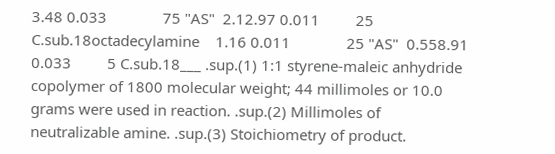3.48 0.033              75 "AS"  2.12.97 0.011         25 C.sub.18octadecylamine    1.16 0.011              25 "AS"  0.558.91 0.033         5 C.sub.18___ .sup.(1) 1:1 styrene-maleic anhydride copolymer of 1800 molecular weight; 44 millimoles or 10.0 grams were used in reaction. .sup.(2) Millimoles of neutralizable amine. .sup.(3) Stoichiometry of product.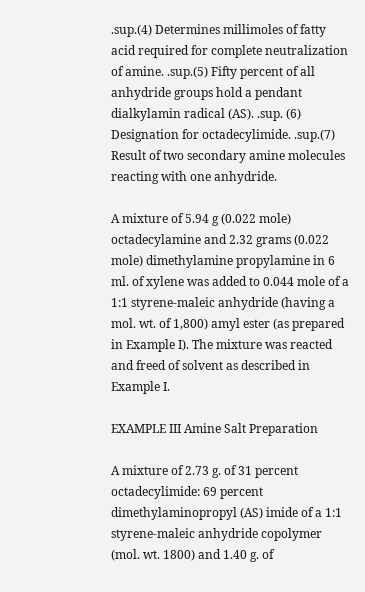.sup.(4) Determines millimoles of fatty acid required for complete neutralization of amine. .sup.(5) Fifty percent of all anhydride groups hold a pendant dialkylamin radical (AS). .sup. (6) Designation for octadecylimide. .sup.(7) Result of two secondary amine molecules reacting with one anhydride.

A mixture of 5.94 g (0.022 mole) octadecylamine and 2.32 grams (0.022 mole) dimethylamine propylamine in 6 ml. of xylene was added to 0.044 mole of a 1:1 styrene-maleic anhydride (having a mol. wt. of 1,800) amyl ester (as prepared in Example I). The mixture was reacted and freed of solvent as described in Example I.

EXAMPLE III Amine Salt Preparation

A mixture of 2.73 g. of 31 percent octadecylimide: 69 percent dimethylaminopropyl (AS) imide of a 1:1 styrene-maleic anhydride copolymer (mol. wt. 1800) and 1.40 g. of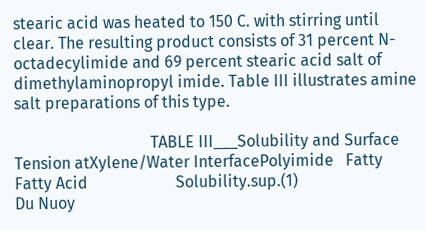stearic acid was heated to 150 C. with stirring until clear. The resulting product consists of 31 percent N-octadecylimide and 69 percent stearic acid salt of dimethylaminopropyl imide. Table III illustrates amine salt preparations of this type.

                                  TABLE III___Solubility and Surface Tension atXylene/Water InterfacePolyimide   Fatty  Fatty Acid                      Solubility.sup.(1)                                  Du Nuoy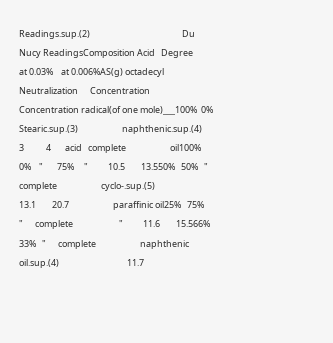Readings.sup.(2)                                              Du Nucy ReadingsComposition Acid   Degree              at 0.03%    at 0.006%AS(g) octadecyl    Neutralization      Concentration                                              Concentration radical(of one mole)___100%  0%    Stearic.sup.(3)                      naphthenic.sup.(4)                                  3           4       acid   complete                      oil100%  0%    "       75%     "          10.5        13.550%   50%   "      complete                      cyclo-.sup.(5)                                  13.1        20.7                      paraffinic oil25%   75%   "      complete                       "          11.6        15.566%   33%   "      complete                      naphthenic oil.sup.(4)                                  11.7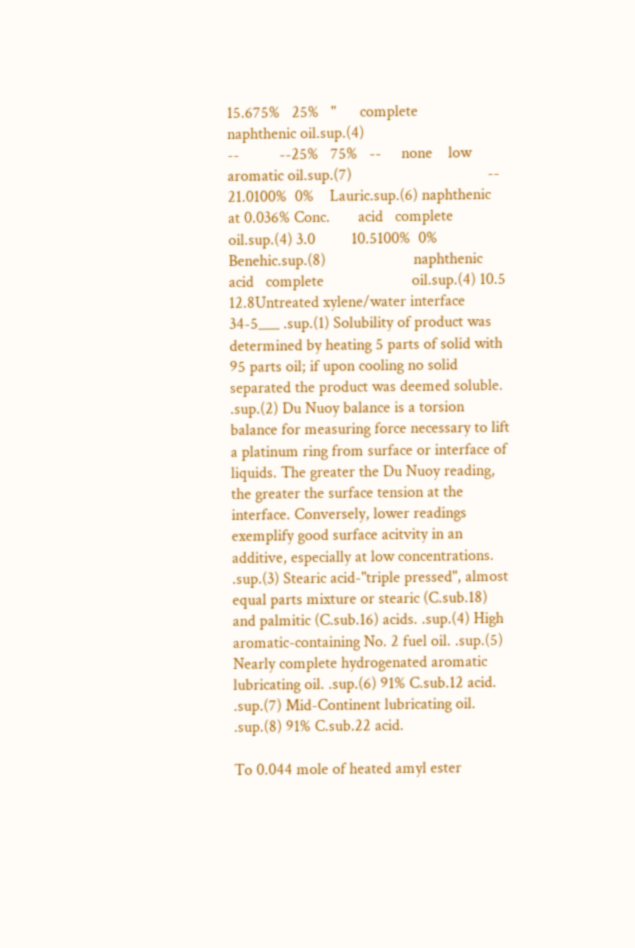15.675%   25%   "      complete                      naphthenic oil.sup.(4)                                  --          --25%   75%   --     none    low aromatic oil.sup.(7)                                  --          21.0100%  0%    Lauric.sup.(6) naphthenic  at 0.036% Conc.       acid   complete                      oil.sup.(4) 3.0         10.5100%  0%    Benehic.sup.(8)                      naphthenic       acid   complete                      oil.sup.(4) 10.5        12.8Untreated xylene/water interface               34-5___ .sup.(1) Solubility of product was determined by heating 5 parts of solid with 95 parts oil; if upon cooling no solid separated the product was deemed soluble. .sup.(2) Du Nuoy balance is a torsion balance for measuring force necessary to lift a platinum ring from surface or interface of liquids. The greater the Du Nuoy reading, the greater the surface tension at the interface. Conversely, lower readings exemplify good surface acitvity in an additive, especially at low concentrations. .sup.(3) Stearic acid-"triple pressed", almost equal parts mixture or stearic (C.sub.18) and palmitic (C.sub.16) acids. .sup.(4) High aromatic-containing No. 2 fuel oil. .sup.(5) Nearly complete hydrogenated aromatic lubricating oil. .sup.(6) 91% C.sub.12 acid. .sup.(7) Mid-Continent lubricating oil. .sup.(8) 91% C.sub.22 acid.

To 0.044 mole of heated amyl ester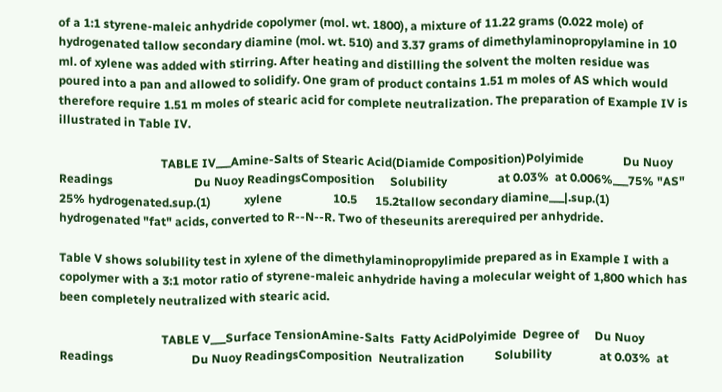of a 1:1 styrene-maleic anhydride copolymer (mol. wt. 1800), a mixture of 11.22 grams (0.022 mole) of hydrogenated tallow secondary diamine (mol. wt. 510) and 3.37 grams of dimethylaminopropylamine in 10 ml. of xylene was added with stirring. After heating and distilling the solvent the molten residue was poured into a pan and allowed to solidify. One gram of product contains 1.51 m moles of AS which would therefore require 1.51 m moles of stearic acid for complete neutralization. The preparation of Example IV is illustrated in Table IV.

                                  TABLE IV___Amine-Salts of Stearic Acid(Diamide Composition)Polyimide             Du Nuoy Readings                           Du Nuoy ReadingsComposition     Solubility                 at 0.03%  at 0.006%___75% "AS" 25% hydrogenated.sup.(1)           xylene                 10.5      15.2tallow secondary diamine___|.sup.(1) hydrogenated "fat" acids, converted to R--N--R. Two of theseunits arerequired per anhydride.

Table V shows solubility test in xylene of the dimethylaminopropylimide prepared as in Example I with a copolymer with a 3:1 motor ratio of styrene-maleic anhydride having a molecular weight of 1,800 which has been completely neutralized with stearic acid.

                                  TABLE V___Surface TensionAmine-Salts  Fatty AcidPolyimide  Degree of     Du Nuoy Readings                          Du Nuoy ReadingsComposition  Neutralization          Solubility                at 0.03%  at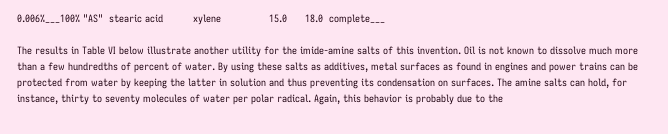0.006%___100% "AS"  stearic acid          xylene                15.0      18.0  complete___

The results in Table VI below illustrate another utility for the imide-amine salts of this invention. Oil is not known to dissolve much more than a few hundredths of percent of water. By using these salts as additives, metal surfaces as found in engines and power trains can be protected from water by keeping the latter in solution and thus preventing its condensation on surfaces. The amine salts can hold, for instance, thirty to seventy molecules of water per polar radical. Again, this behavior is probably due to the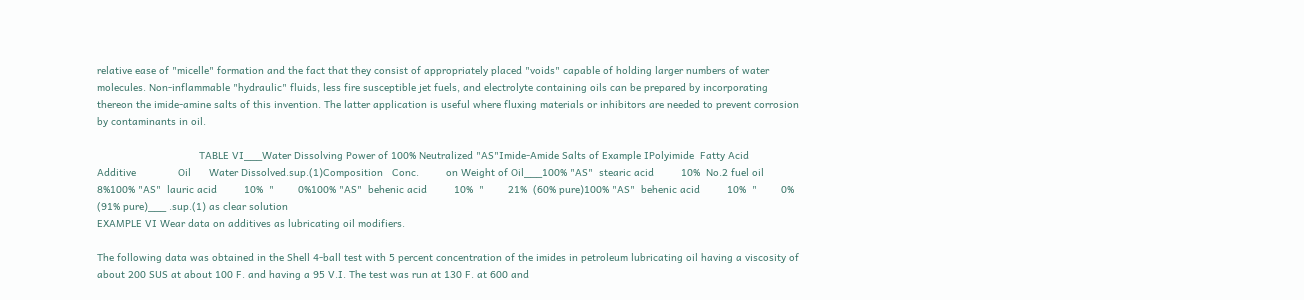relative ease of "micelle" formation and the fact that they consist of appropriately placed "voids" capable of holding larger numbers of water molecules. Non-inflammable "hydraulic" fluids, less fire susceptible jet fuels, and electrolyte containing oils can be prepared by incorporating thereon the imide-amine salts of this invention. The latter application is useful where fluxing materials or inhibitors are needed to prevent corrosion by contaminants in oil.

                                  TABLE VI___Water Dissolving Power of 100% Neutralized "AS"Imide-Amide Salts of Example IPolyimide  Fatty Acid         Additive              Oil      Water Dissolved.sup.(1)Composition   Conc.         on Weight of Oil___100% "AS"  stearic acid         10%  No.2 fuel oil                       8%100% "AS"  lauric acid         10%  "        0%100% "AS"  behenic acid         10%  "        21%  (60% pure)100% "AS"  behenic acid         10%  "        0%  (91% pure)___ .sup.(1) as clear solution
EXAMPLE VI Wear data on additives as lubricating oil modifiers.

The following data was obtained in the Shell 4-ball test with 5 percent concentration of the imides in petroleum lubricating oil having a viscosity of about 200 SUS at about 100 F. and having a 95 V.I. The test was run at 130 F. at 600 and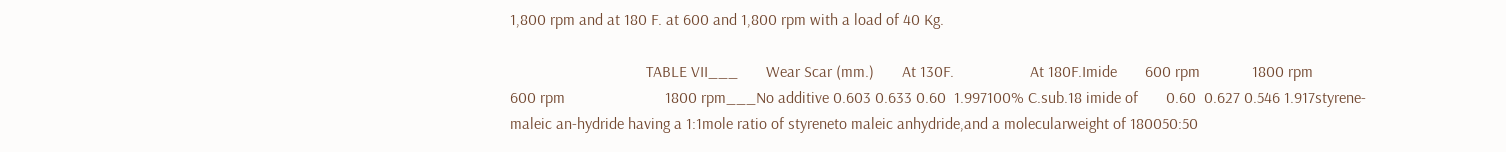1,800 rpm and at 180 F. at 600 and 1,800 rpm with a load of 40 Kg.

                                  TABLE VII___       Wear Scar (mm.)       At 130F.                   At 180F.Imide       600 rpm             1800 rpm                   600 rpm                         1800 rpm___No additive 0.603 0.633 0.60  1.997100% C.sub.18 imide of       0.60  0.627 0.546 1.917styrene-maleic an-hydride having a 1:1mole ratio of styreneto maleic anhydride,and a molecularweight of 180050:50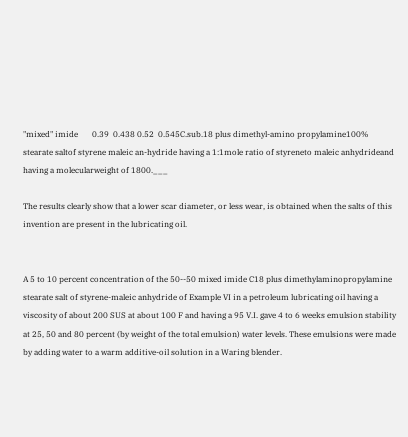"mixed" imide       0.39  0.438 0.52  0.545C.sub.18 plus dimethyl-amino propylamine100% stearate saltof styrene maleic an-hydride having a 1:1mole ratio of styreneto maleic anhydrideand having a molecularweight of 1800.___

The results clearly show that a lower scar diameter, or less wear, is obtained when the salts of this invention are present in the lubricating oil.


A 5 to 10 percent concentration of the 50--50 mixed imide C18 plus dimethylaminopropylamine stearate salt of styrene-maleic anhydride of Example VI in a petroleum lubricating oil having a viscosity of about 200 SUS at about 100 F and having a 95 V.I. gave 4 to 6 weeks emulsion stability at 25, 50 and 80 percent (by weight of the total emulsion) water levels. These emulsions were made by adding water to a warm additive-oil solution in a Waring blender.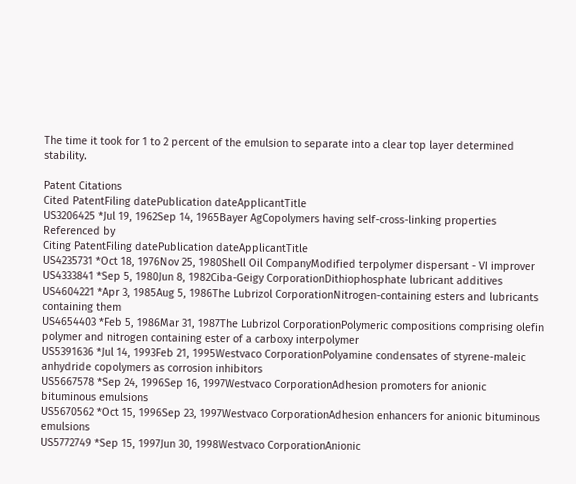The time it took for 1 to 2 percent of the emulsion to separate into a clear top layer determined stability.

Patent Citations
Cited PatentFiling datePublication dateApplicantTitle
US3206425 *Jul 19, 1962Sep 14, 1965Bayer AgCopolymers having self-cross-linking properties
Referenced by
Citing PatentFiling datePublication dateApplicantTitle
US4235731 *Oct 18, 1976Nov 25, 1980Shell Oil CompanyModified terpolymer dispersant - VI improver
US4333841 *Sep 5, 1980Jun 8, 1982Ciba-Geigy CorporationDithiophosphate lubricant additives
US4604221 *Apr 3, 1985Aug 5, 1986The Lubrizol CorporationNitrogen-containing esters and lubricants containing them
US4654403 *Feb 5, 1986Mar 31, 1987The Lubrizol CorporationPolymeric compositions comprising olefin polymer and nitrogen containing ester of a carboxy interpolymer
US5391636 *Jul 14, 1993Feb 21, 1995Westvaco CorporationPolyamine condensates of styrene-maleic anhydride copolymers as corrosion inhibitors
US5667578 *Sep 24, 1996Sep 16, 1997Westvaco CorporationAdhesion promoters for anionic bituminous emulsions
US5670562 *Oct 15, 1996Sep 23, 1997Westvaco CorporationAdhesion enhancers for anionic bituminous emulsions
US5772749 *Sep 15, 1997Jun 30, 1998Westvaco CorporationAnionic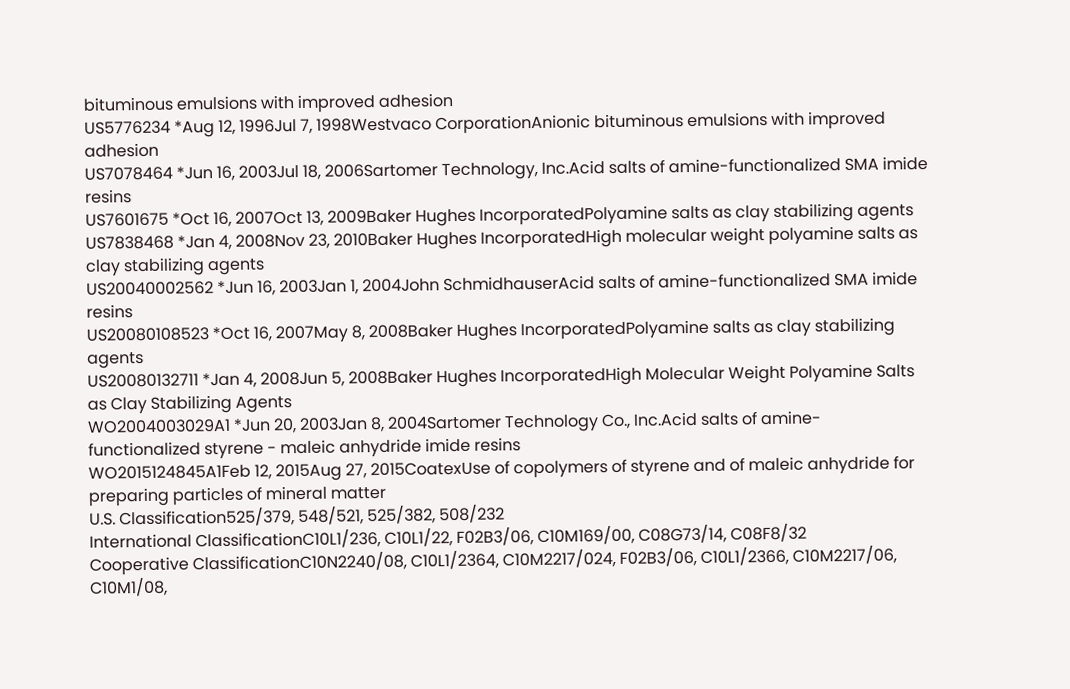bituminous emulsions with improved adhesion
US5776234 *Aug 12, 1996Jul 7, 1998Westvaco CorporationAnionic bituminous emulsions with improved adhesion
US7078464 *Jun 16, 2003Jul 18, 2006Sartomer Technology, Inc.Acid salts of amine-functionalized SMA imide resins
US7601675 *Oct 16, 2007Oct 13, 2009Baker Hughes IncorporatedPolyamine salts as clay stabilizing agents
US7838468 *Jan 4, 2008Nov 23, 2010Baker Hughes IncorporatedHigh molecular weight polyamine salts as clay stabilizing agents
US20040002562 *Jun 16, 2003Jan 1, 2004John SchmidhauserAcid salts of amine-functionalized SMA imide resins
US20080108523 *Oct 16, 2007May 8, 2008Baker Hughes IncorporatedPolyamine salts as clay stabilizing agents
US20080132711 *Jan 4, 2008Jun 5, 2008Baker Hughes IncorporatedHigh Molecular Weight Polyamine Salts as Clay Stabilizing Agents
WO2004003029A1 *Jun 20, 2003Jan 8, 2004Sartomer Technology Co., Inc.Acid salts of amine-functionalized styrene - maleic anhydride imide resins
WO2015124845A1Feb 12, 2015Aug 27, 2015CoatexUse of copolymers of styrene and of maleic anhydride for preparing particles of mineral matter
U.S. Classification525/379, 548/521, 525/382, 508/232
International ClassificationC10L1/236, C10L1/22, F02B3/06, C10M169/00, C08G73/14, C08F8/32
Cooperative ClassificationC10N2240/08, C10L1/2364, C10M2217/024, F02B3/06, C10L1/2366, C10M2217/06, C10M1/08,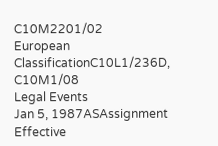C10M2201/02
European ClassificationC10L1/236D, C10M1/08
Legal Events
Jan 5, 1987ASAssignment
Effective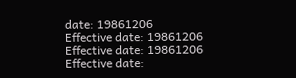date: 19861206
Effective date: 19861206
Effective date: 19861206
Effective date: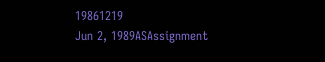19861219
Jun 2, 1989ASAssignment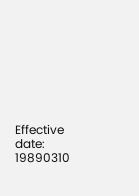Effective date: 19890310